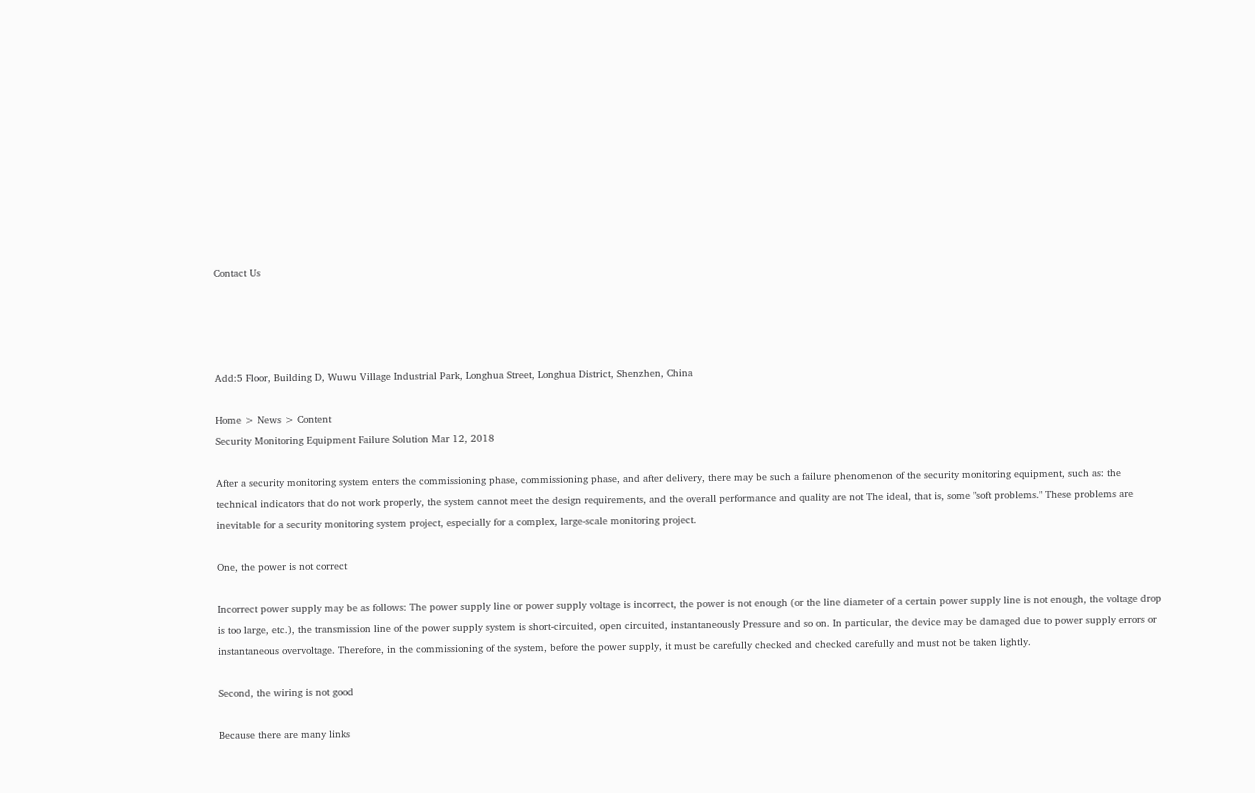Contact Us




Add:5 Floor, Building D, Wuwu Village Industrial Park, Longhua Street, Longhua District, Shenzhen, China

Home > News > Content
Security Monitoring Equipment Failure Solution Mar 12, 2018

After a security monitoring system enters the commissioning phase, commissioning phase, and after delivery, there may be such a failure phenomenon of the security monitoring equipment, such as: the technical indicators that do not work properly, the system cannot meet the design requirements, and the overall performance and quality are not The ideal, that is, some "soft problems." These problems are inevitable for a security monitoring system project, especially for a complex, large-scale monitoring project.

One, the power is not correct

Incorrect power supply may be as follows: The power supply line or power supply voltage is incorrect, the power is not enough (or the line diameter of a certain power supply line is not enough, the voltage drop is too large, etc.), the transmission line of the power supply system is short-circuited, open circuited, instantaneously Pressure and so on. In particular, the device may be damaged due to power supply errors or instantaneous overvoltage. Therefore, in the commissioning of the system, before the power supply, it must be carefully checked and checked carefully and must not be taken lightly.

Second, the wiring is not good

Because there are many links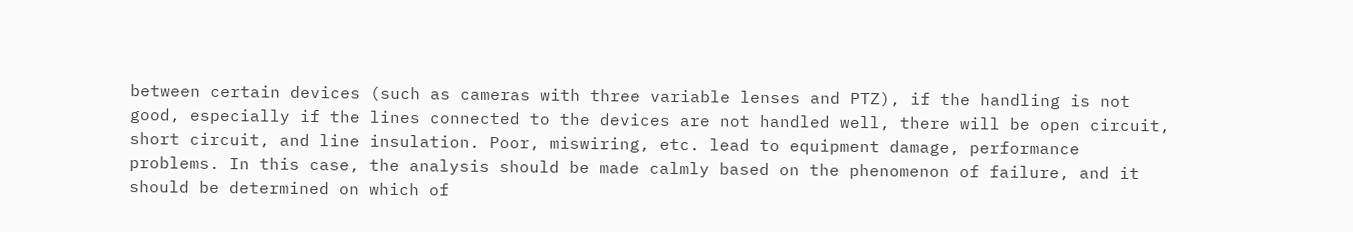between certain devices (such as cameras with three variable lenses and PTZ), if the handling is not good, especially if the lines connected to the devices are not handled well, there will be open circuit, short circuit, and line insulation. Poor, miswiring, etc. lead to equipment damage, performance problems. In this case, the analysis should be made calmly based on the phenomenon of failure, and it should be determined on which of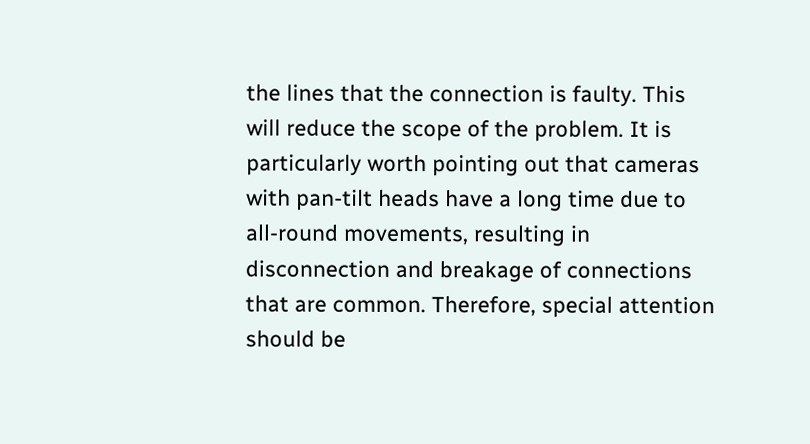the lines that the connection is faulty. This will reduce the scope of the problem. It is particularly worth pointing out that cameras with pan-tilt heads have a long time due to all-round movements, resulting in disconnection and breakage of connections that are common. Therefore, special attention should be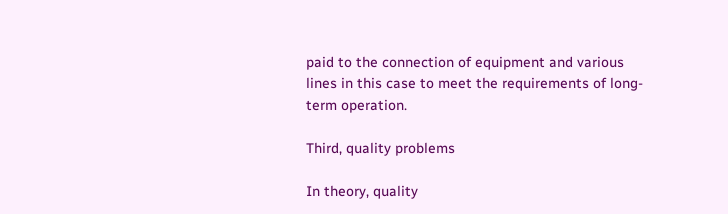paid to the connection of equipment and various lines in this case to meet the requirements of long-term operation.

Third, quality problems

In theory, quality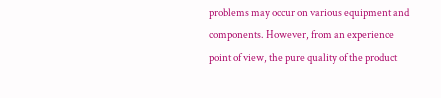problems may occur on various equipment and components. However, from an experience point of view, the pure quality of the product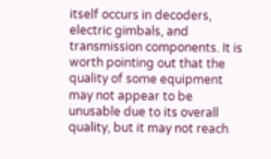itself occurs in decoders, electric gimbals, and transmission components. It is worth pointing out that the quality of some equipment may not appear to be unusable due to its overall quality, but it may not reach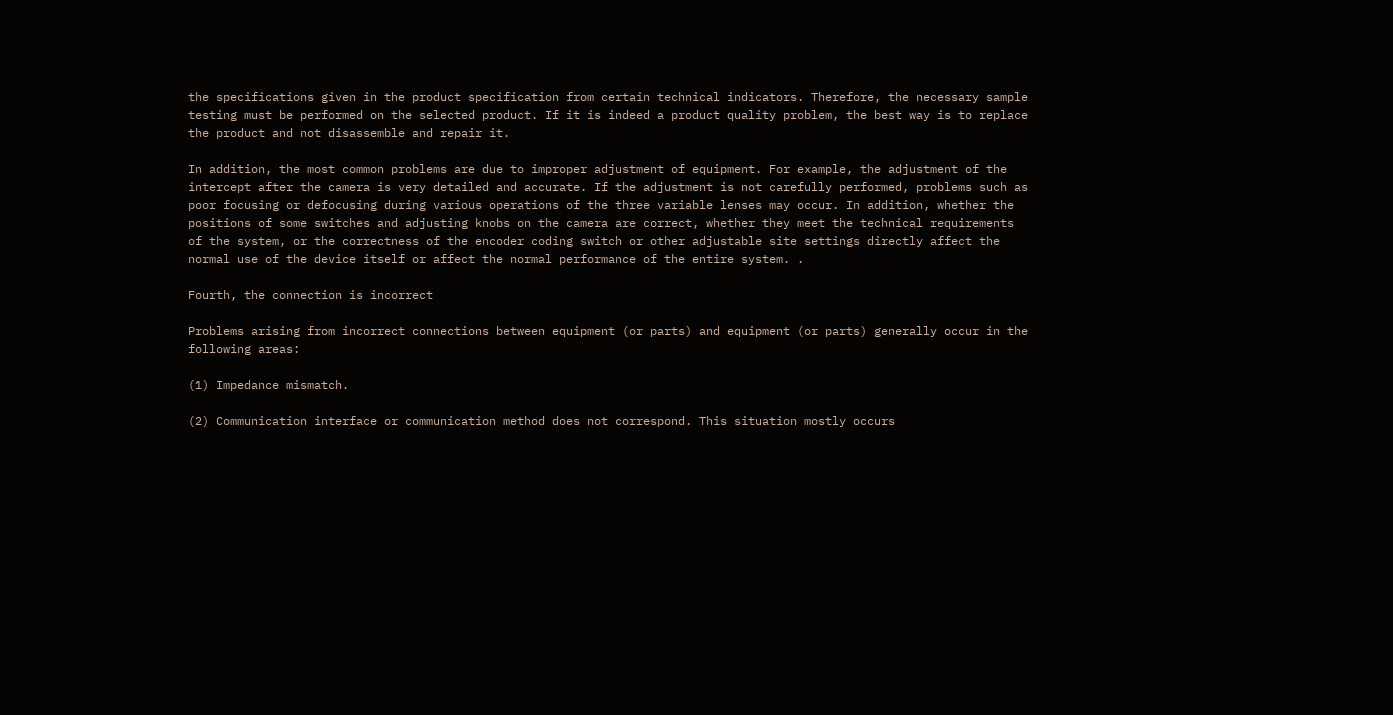the specifications given in the product specification from certain technical indicators. Therefore, the necessary sample testing must be performed on the selected product. If it is indeed a product quality problem, the best way is to replace the product and not disassemble and repair it.

In addition, the most common problems are due to improper adjustment of equipment. For example, the adjustment of the intercept after the camera is very detailed and accurate. If the adjustment is not carefully performed, problems such as poor focusing or defocusing during various operations of the three variable lenses may occur. In addition, whether the positions of some switches and adjusting knobs on the camera are correct, whether they meet the technical requirements of the system, or the correctness of the encoder coding switch or other adjustable site settings directly affect the normal use of the device itself or affect the normal performance of the entire system. .

Fourth, the connection is incorrect

Problems arising from incorrect connections between equipment (or parts) and equipment (or parts) generally occur in the following areas:

(1) Impedance mismatch.

(2) Communication interface or communication method does not correspond. This situation mostly occurs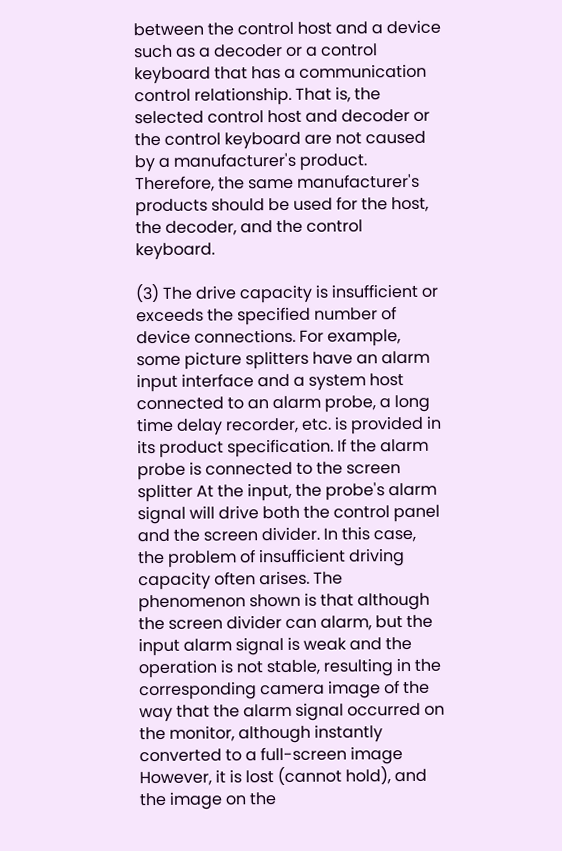between the control host and a device such as a decoder or a control keyboard that has a communication control relationship. That is, the selected control host and decoder or the control keyboard are not caused by a manufacturer's product. Therefore, the same manufacturer's products should be used for the host, the decoder, and the control keyboard.

(3) The drive capacity is insufficient or exceeds the specified number of device connections. For example, some picture splitters have an alarm input interface and a system host connected to an alarm probe, a long time delay recorder, etc. is provided in its product specification. If the alarm probe is connected to the screen splitter At the input, the probe's alarm signal will drive both the control panel and the screen divider. In this case, the problem of insufficient driving capacity often arises. The phenomenon shown is that although the screen divider can alarm, but the input alarm signal is weak and the operation is not stable, resulting in the corresponding camera image of the way that the alarm signal occurred on the monitor, although instantly converted to a full-screen image However, it is lost (cannot hold), and the image on the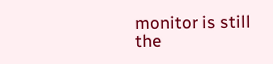monitor is still the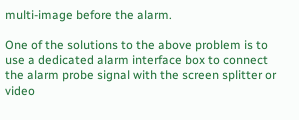multi-image before the alarm.

One of the solutions to the above problem is to use a dedicated alarm interface box to connect the alarm probe signal with the screen splitter or video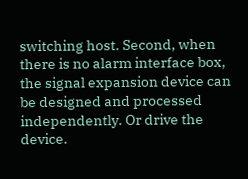switching host. Second, when there is no alarm interface box, the signal expansion device can be designed and processed independently. Or drive the device.